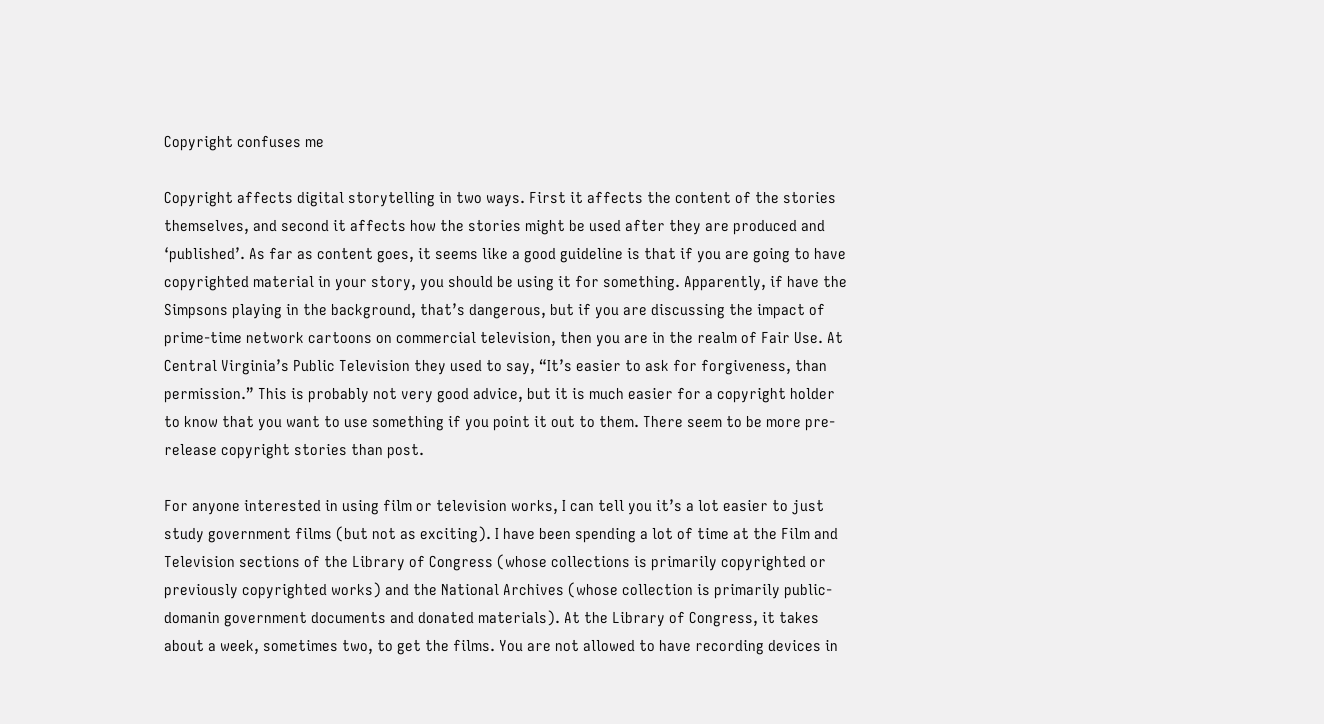Copyright confuses me

Copyright affects digital storytelling in two ways. First it affects the content of the stories themselves, and second it affects how the stories might be used after they are produced and ‘published’. As far as content goes, it seems like a good guideline is that if you are going to have copyrighted material in your story, you should be using it for something. Apparently, if have the Simpsons playing in the background, that’s dangerous, but if you are discussing the impact of prime-time network cartoons on commercial television, then you are in the realm of Fair Use. At Central Virginia’s Public Television they used to say, “It’s easier to ask for forgiveness, than permission.” This is probably not very good advice, but it is much easier for a copyright holder to know that you want to use something if you point it out to them. There seem to be more pre-release copyright stories than post.

For anyone interested in using film or television works, I can tell you it’s a lot easier to just study government films (but not as exciting). I have been spending a lot of time at the Film and Television sections of the Library of Congress (whose collections is primarily copyrighted or previously copyrighted works) and the National Archives (whose collection is primarily public-domanin government documents and donated materials). At the Library of Congress, it takes about a week, sometimes two, to get the films. You are not allowed to have recording devices in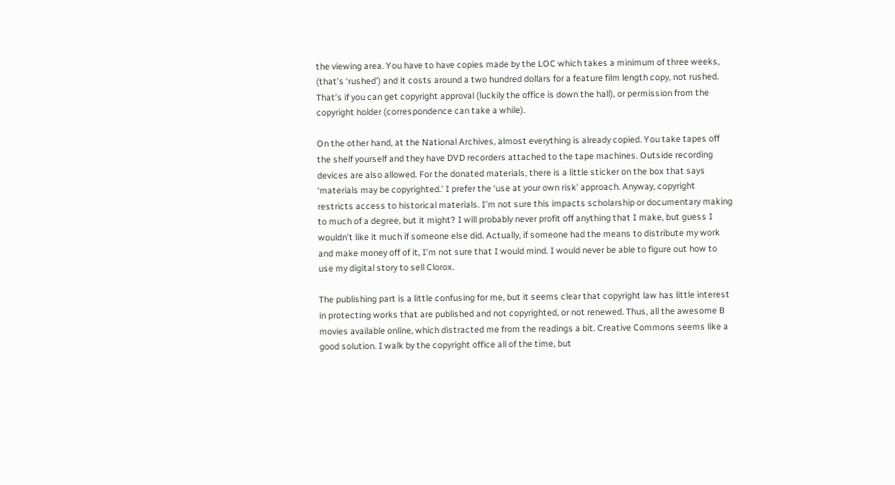the viewing area. You have to have copies made by the LOC which takes a minimum of three weeks, (that’s ‘rushed’) and it costs around a two hundred dollars for a feature film length copy, not rushed. That’s if you can get copyright approval (luckily the office is down the hall), or permission from the copyright holder (correspondence can take a while).

On the other hand, at the National Archives, almost everything is already copied. You take tapes off the shelf yourself and they have DVD recorders attached to the tape machines. Outside recording devices are also allowed. For the donated materials, there is a little sticker on the box that says ‘materials may be copyrighted.’ I prefer the ‘use at your own risk’ approach. Anyway, copyright restricts access to historical materials. I’m not sure this impacts scholarship or documentary making to much of a degree, but it might? I will probably never profit off anything that I make, but guess I wouldn’t like it much if someone else did. Actually, if someone had the means to distribute my work and make money off of it, I’m not sure that I would mind. I would never be able to figure out how to use my digital story to sell Clorox.

The publishing part is a little confusing for me, but it seems clear that copyright law has little interest in protecting works that are published and not copyrighted, or not renewed. Thus, all the awesome B movies available online, which distracted me from the readings a bit. Creative Commons seems like a good solution. I walk by the copyright office all of the time, but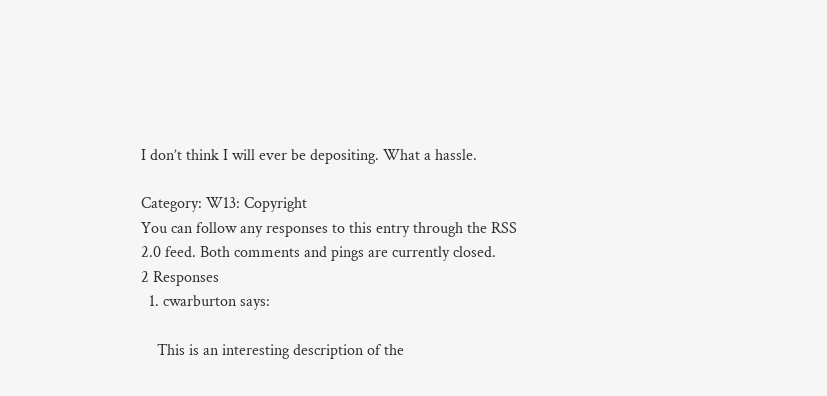I don’t think I will ever be depositing. What a hassle.

Category: W13: Copyright
You can follow any responses to this entry through the RSS 2.0 feed. Both comments and pings are currently closed.
2 Responses
  1. cwarburton says:

    This is an interesting description of the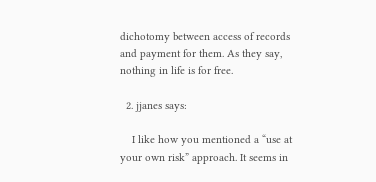dichotomy between access of records and payment for them. As they say, nothing in life is for free.

  2. jjanes says:

    I like how you mentioned a “use at your own risk” approach. It seems in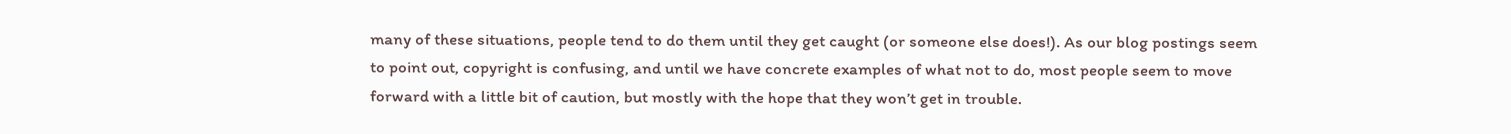many of these situations, people tend to do them until they get caught (or someone else does!). As our blog postings seem to point out, copyright is confusing, and until we have concrete examples of what not to do, most people seem to move forward with a little bit of caution, but mostly with the hope that they won’t get in trouble.